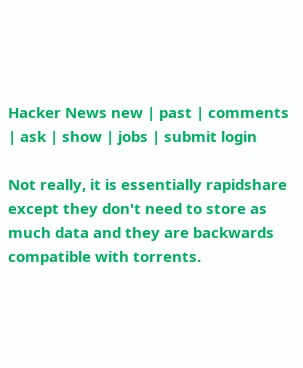Hacker News new | past | comments | ask | show | jobs | submit login

Not really, it is essentially rapidshare except they don't need to store as much data and they are backwards compatible with torrents.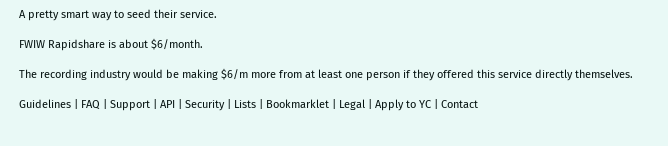A pretty smart way to seed their service.

FWIW Rapidshare is about $6/month.

The recording industry would be making $6/m more from at least one person if they offered this service directly themselves.

Guidelines | FAQ | Support | API | Security | Lists | Bookmarklet | Legal | Apply to YC | Contact